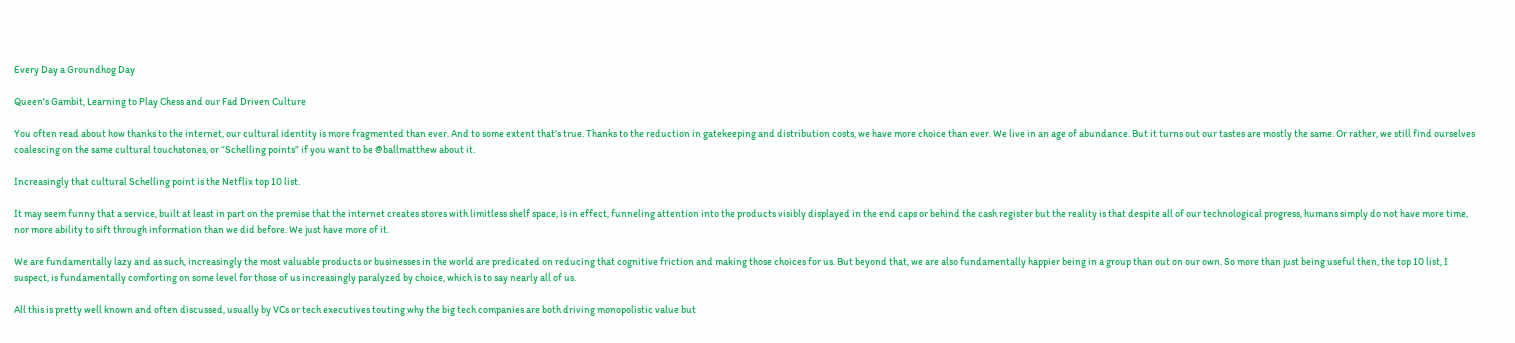Every Day a Groundhog Day

Queen's Gambit, Learning to Play Chess and our Fad Driven Culture

You often read about how thanks to the internet, our cultural identity is more fragmented than ever. And to some extent that’s true. Thanks to the reduction in gatekeeping and distribution costs, we have more choice than ever. We live in an age of abundance. But it turns out our tastes are mostly the same. Or rather, we still find ourselves coalescing on the same cultural touchstones, or “Schelling points” if you want to be @ballmatthew about it.

Increasingly that cultural Schelling point is the Netflix top 10 list.

It may seem funny that a service, built at least in part on the premise that the internet creates stores with limitless shelf space, is in effect, funneling attention into the products visibly displayed in the end caps or behind the cash register but the reality is that despite all of our technological progress, humans simply do not have more time, nor more ability to sift through information than we did before. We just have more of it.

We are fundamentally lazy and as such, increasingly the most valuable products or businesses in the world are predicated on reducing that cognitive friction and making those choices for us. But beyond that, we are also fundamentally happier being in a group than out on our own. So more than just being useful then, the top 10 list, I suspect, is fundamentally comforting on some level for those of us increasingly paralyzed by choice, which is to say nearly all of us.

All this is pretty well known and often discussed, usually by VCs or tech executives touting why the big tech companies are both driving monopolistic value but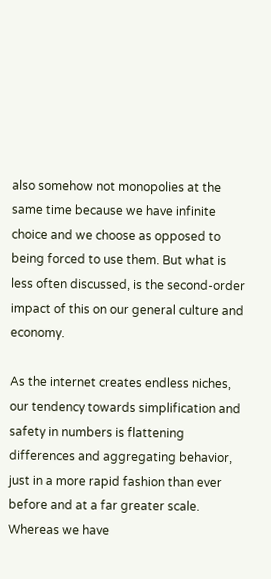also somehow not monopolies at the same time because we have infinite choice and we choose as opposed to being forced to use them. But what is less often discussed, is the second-order impact of this on our general culture and economy.

As the internet creates endless niches, our tendency towards simplification and safety in numbers is flattening differences and aggregating behavior, just in a more rapid fashion than ever before and at a far greater scale. Whereas we have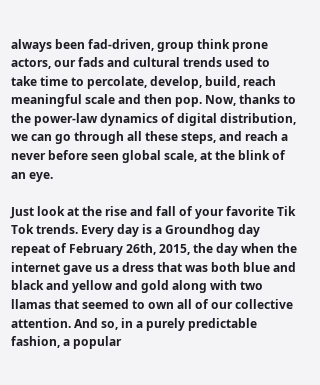always been fad-driven, group think prone actors, our fads and cultural trends used to take time to percolate, develop, build, reach meaningful scale and then pop. Now, thanks to the power-law dynamics of digital distribution, we can go through all these steps, and reach a never before seen global scale, at the blink of an eye.

Just look at the rise and fall of your favorite Tik Tok trends. Every day is a Groundhog day repeat of February 26th, 2015, the day when the internet gave us a dress that was both blue and black and yellow and gold along with two llamas that seemed to own all of our collective attention. And so, in a purely predictable fashion, a popular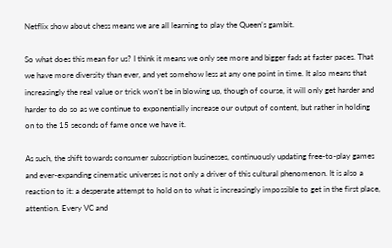Netflix show about chess means we are all learning to play the Queen’s gambit.

So what does this mean for us? I think it means we only see more and bigger fads at faster paces. That we have more diversity than ever, and yet somehow less at any one point in time. It also means that increasingly the real value or trick won’t be in blowing up, though of course, it will only get harder and harder to do so as we continue to exponentially increase our output of content, but rather in holding on to the 15 seconds of fame once we have it.

As such, the shift towards consumer subscription businesses, continuously updating free-to-play games and ever-expanding cinematic universes is not only a driver of this cultural phenomenon. It is also a reaction to it: a desperate attempt to hold on to what is increasingly impossible to get in the first place, attention. Every VC and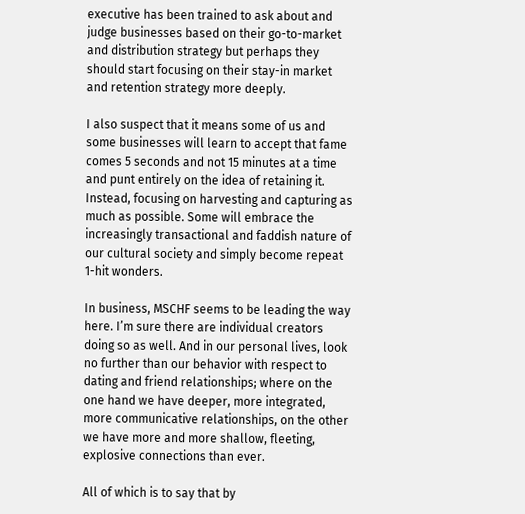executive has been trained to ask about and judge businesses based on their go-to-market and distribution strategy but perhaps they should start focusing on their stay-in market and retention strategy more deeply.

I also suspect that it means some of us and some businesses will learn to accept that fame comes 5 seconds and not 15 minutes at a time and punt entirely on the idea of retaining it. Instead, focusing on harvesting and capturing as much as possible. Some will embrace the increasingly transactional and faddish nature of our cultural society and simply become repeat 1-hit wonders.

In business, MSCHF seems to be leading the way here. I’m sure there are individual creators doing so as well. And in our personal lives, look no further than our behavior with respect to dating and friend relationships; where on the one hand we have deeper, more integrated, more communicative relationships, on the other we have more and more shallow, fleeting, explosive connections than ever.

All of which is to say that by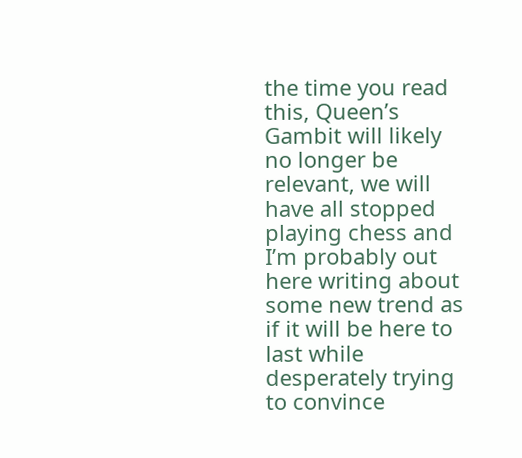the time you read this, Queen’s Gambit will likely no longer be relevant, we will have all stopped playing chess and I’m probably out here writing about some new trend as if it will be here to last while desperately trying to convince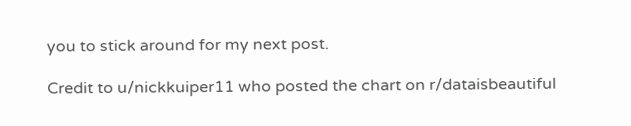you to stick around for my next post.

Credit to u/nickkuiper11 who posted the chart on r/dataisbeautiful